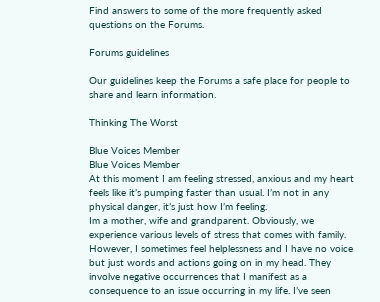Find answers to some of the more frequently asked questions on the Forums.

Forums guidelines

Our guidelines keep the Forums a safe place for people to share and learn information.

Thinking The Worst

Blue Voices Member
Blue Voices Member
At this moment I am feeling stressed, anxious and my heart feels like it’s pumping faster than usual. I’m not in any physical danger, it’s just how I’m feeling.
Im a mother, wife and grandparent. Obviously, we experience various levels of stress that comes with family. However, I sometimes feel helplessness and I have no voice but just words and actions going on in my head. They involve negative occurrences that I manifest as a consequence to an issue occurring in my life. I’ve seen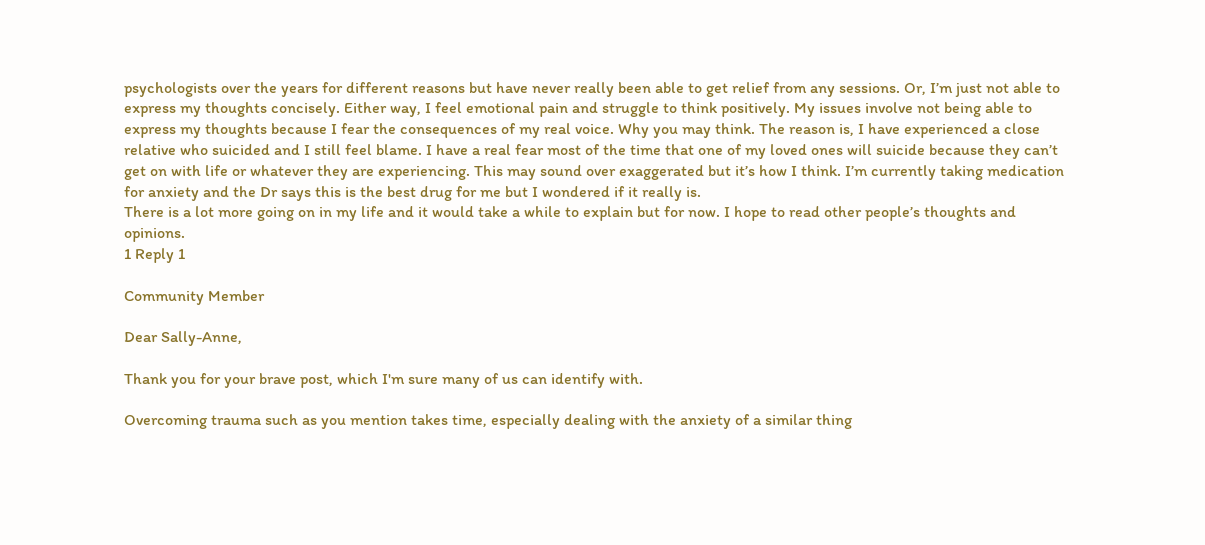psychologists over the years for different reasons but have never really been able to get relief from any sessions. Or, I’m just not able to express my thoughts concisely. Either way, I feel emotional pain and struggle to think positively. My issues involve not being able to express my thoughts because I fear the consequences of my real voice. Why you may think. The reason is, I have experienced a close relative who suicided and I still feel blame. I have a real fear most of the time that one of my loved ones will suicide because they can’t get on with life or whatever they are experiencing. This may sound over exaggerated but it’s how I think. I’m currently taking medication for anxiety and the Dr says this is the best drug for me but I wondered if it really is.
There is a lot more going on in my life and it would take a while to explain but for now. I hope to read other people’s thoughts and opinions.
1 Reply 1

Community Member

Dear Sally-Anne,

Thank you for your brave post, which I'm sure many of us can identify with.

Overcoming trauma such as you mention takes time, especially dealing with the anxiety of a similar thing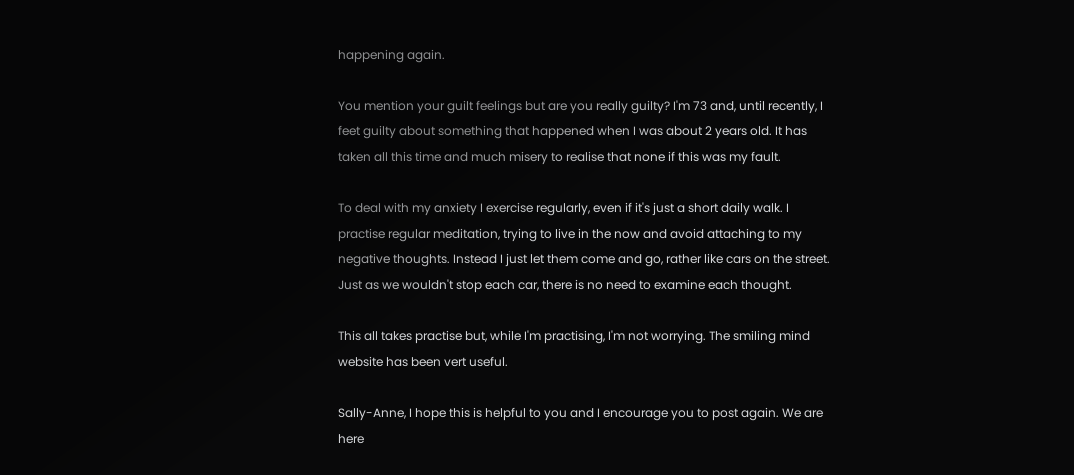happening again.

You mention your guilt feelings but are you really guilty? I'm 73 and, until recently, I feet guilty about something that happened when I was about 2 years old. It has taken all this time and much misery to realise that none if this was my fault.

To deal with my anxiety I exercise regularly, even if it's just a short daily walk. I practise regular meditation, trying to live in the now and avoid attaching to my negative thoughts. Instead I just let them come and go, rather like cars on the street. Just as we wouldn't stop each car, there is no need to examine each thought.

This all takes practise but, while I'm practising, I'm not worrying. The smiling mind website has been vert useful.

Sally-Anne, I hope this is helpful to you and I encourage you to post again. We are here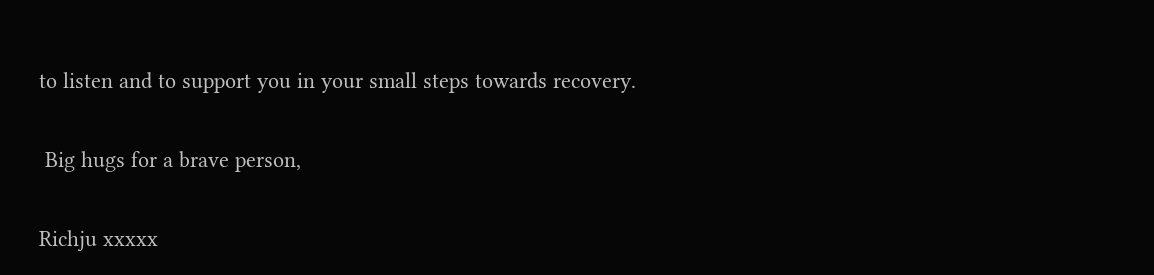to listen and to support you in your small steps towards recovery.

 Big hugs for a brave person,

Richju xxxxx